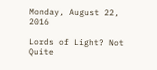Monday, August 22, 2016

Lords of Light? Not Quite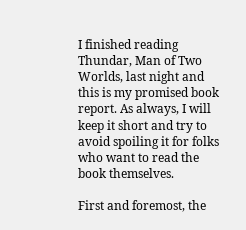I finished reading Thundar, Man of Two Worlds, last night and this is my promised book report. As always, I will keep it short and try to avoid spoiling it for folks who want to read the book themselves.

First and foremost, the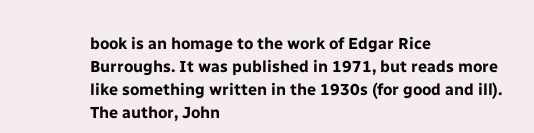book is an homage to the work of Edgar Rice Burroughs. It was published in 1971, but reads more like something written in the 1930s (for good and ill). The author, John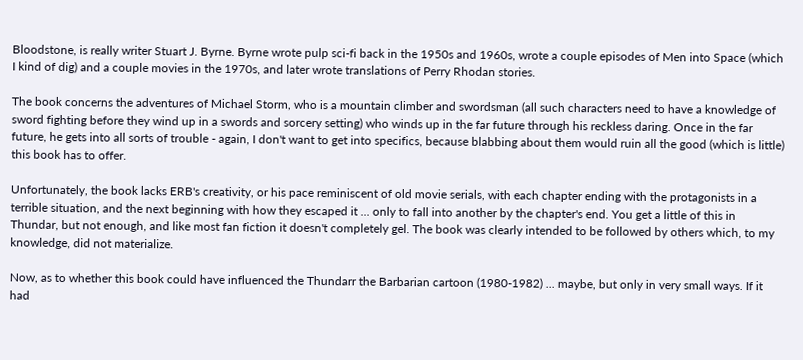Bloodstone, is really writer Stuart J. Byrne. Byrne wrote pulp sci-fi back in the 1950s and 1960s, wrote a couple episodes of Men into Space (which I kind of dig) and a couple movies in the 1970s, and later wrote translations of Perry Rhodan stories.

The book concerns the adventures of Michael Storm, who is a mountain climber and swordsman (all such characters need to have a knowledge of sword fighting before they wind up in a swords and sorcery setting) who winds up in the far future through his reckless daring. Once in the far future, he gets into all sorts of trouble - again, I don't want to get into specifics, because blabbing about them would ruin all the good (which is little) this book has to offer.

Unfortunately, the book lacks ERB's creativity, or his pace reminiscent of old movie serials, with each chapter ending with the protagonists in a terrible situation, and the next beginning with how they escaped it ... only to fall into another by the chapter's end. You get a little of this in Thundar, but not enough, and like most fan fiction it doesn't completely gel. The book was clearly intended to be followed by others which, to my knowledge, did not materialize.

Now, as to whether this book could have influenced the Thundarr the Barbarian cartoon (1980-1982) ... maybe, but only in very small ways. If it had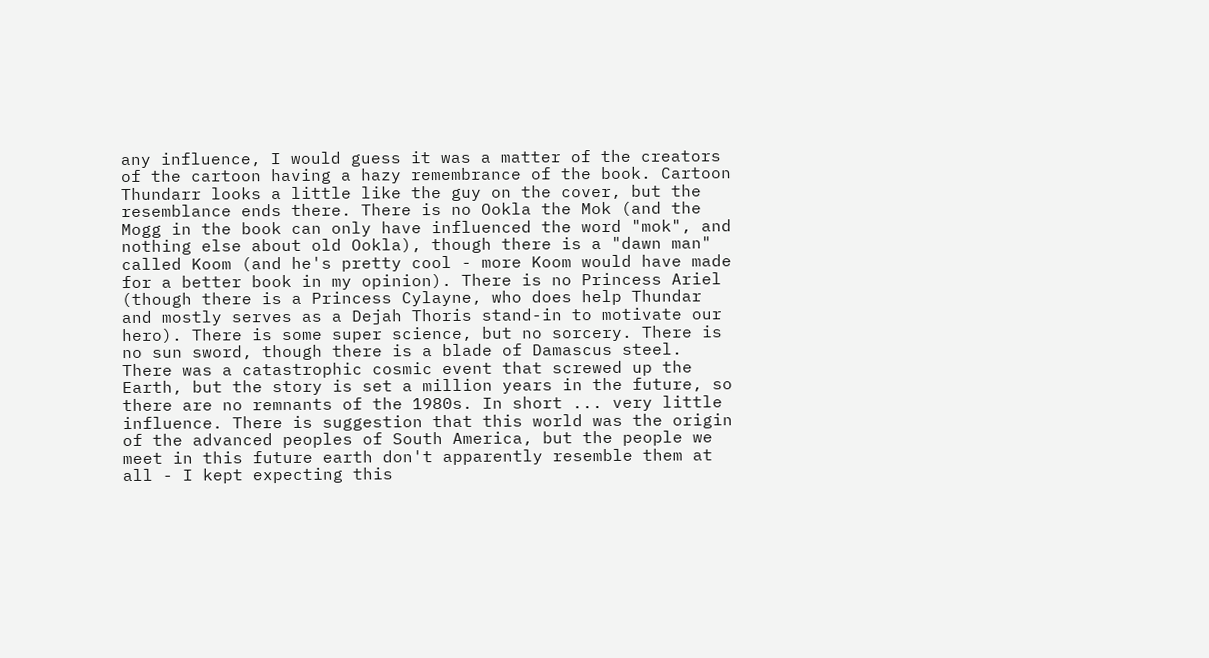any influence, I would guess it was a matter of the creators of the cartoon having a hazy remembrance of the book. Cartoon Thundarr looks a little like the guy on the cover, but the resemblance ends there. There is no Ookla the Mok (and the Mogg in the book can only have influenced the word "mok", and nothing else about old Ookla), though there is a "dawn man" called Koom (and he's pretty cool - more Koom would have made for a better book in my opinion). There is no Princess Ariel (though there is a Princess Cylayne, who does help Thundar and mostly serves as a Dejah Thoris stand-in to motivate our hero). There is some super science, but no sorcery. There is no sun sword, though there is a blade of Damascus steel. There was a catastrophic cosmic event that screwed up the Earth, but the story is set a million years in the future, so there are no remnants of the 1980s. In short ... very little influence. There is suggestion that this world was the origin of the advanced peoples of South America, but the people we meet in this future earth don't apparently resemble them at all - I kept expecting this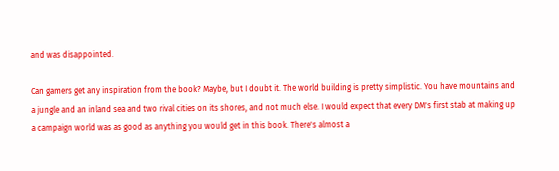and was disappointed.

Can gamers get any inspiration from the book? Maybe, but I doubt it. The world building is pretty simplistic. You have mountains and a jungle and an inland sea and two rival cities on its shores, and not much else. I would expect that every DM's first stab at making up a campaign world was as good as anything you would get in this book. There's almost a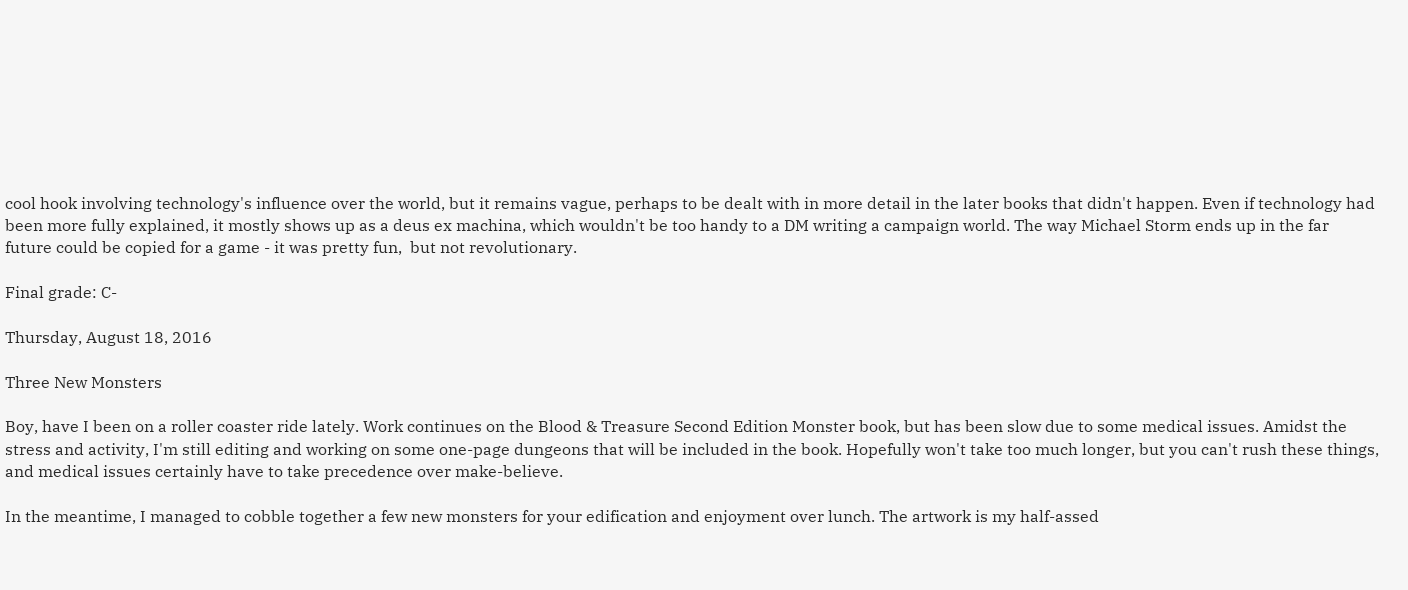cool hook involving technology's influence over the world, but it remains vague, perhaps to be dealt with in more detail in the later books that didn't happen. Even if technology had been more fully explained, it mostly shows up as a deus ex machina, which wouldn't be too handy to a DM writing a campaign world. The way Michael Storm ends up in the far future could be copied for a game - it was pretty fun,  but not revolutionary.

Final grade: C-

Thursday, August 18, 2016

Three New Monsters

Boy, have I been on a roller coaster ride lately. Work continues on the Blood & Treasure Second Edition Monster book, but has been slow due to some medical issues. Amidst the stress and activity, I'm still editing and working on some one-page dungeons that will be included in the book. Hopefully won't take too much longer, but you can't rush these things, and medical issues certainly have to take precedence over make-believe.

In the meantime, I managed to cobble together a few new monsters for your edification and enjoyment over lunch. The artwork is my half-assed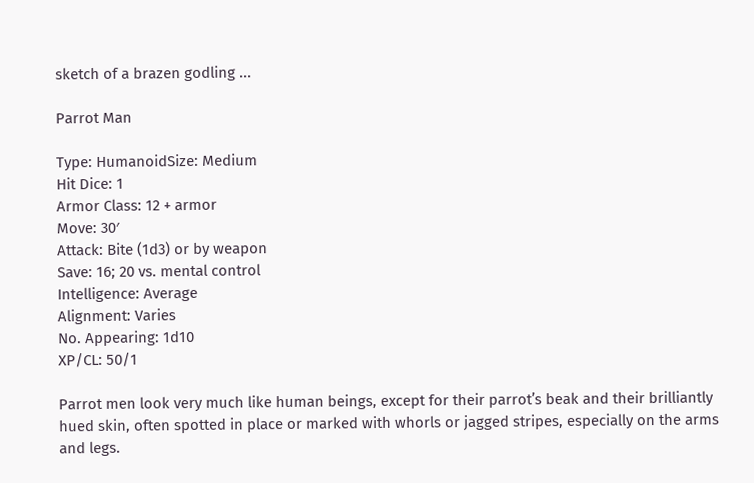sketch of a brazen godling ...

Parrot Man

Type: HumanoidSize: Medium
Hit Dice: 1
Armor Class: 12 + armor
Move: 30′
Attack: Bite (1d3) or by weapon
Save: 16; 20 vs. mental control
Intelligence: Average
Alignment: Varies
No. Appearing: 1d10
XP/CL: 50/1

Parrot men look very much like human beings, except for their parrot’s beak and their brilliantly hued skin, often spotted in place or marked with whorls or jagged stripes, especially on the arms and legs.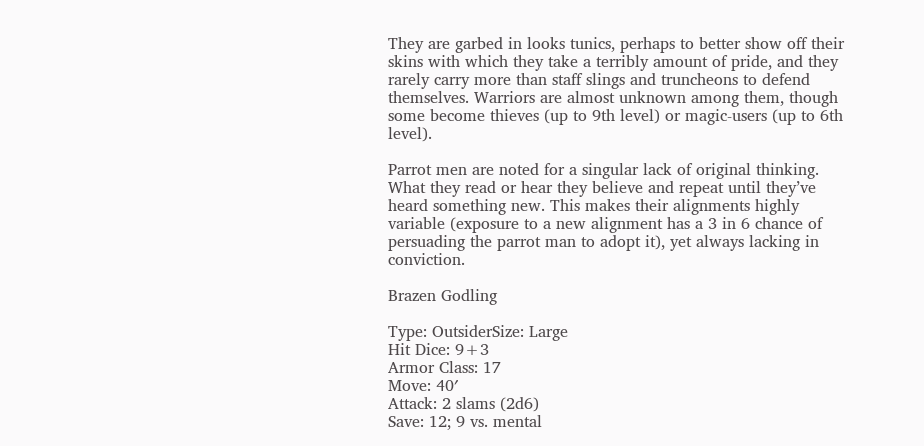They are garbed in looks tunics, perhaps to better show off their skins with which they take a terribly amount of pride, and they rarely carry more than staff slings and truncheons to defend themselves. Warriors are almost unknown among them, though some become thieves (up to 9th level) or magic-users (up to 6th level).

Parrot men are noted for a singular lack of original thinking. What they read or hear they believe and repeat until they’ve heard something new. This makes their alignments highly variable (exposure to a new alignment has a 3 in 6 chance of persuading the parrot man to adopt it), yet always lacking in conviction.

Brazen Godling

Type: OutsiderSize: Large
Hit Dice: 9+3
Armor Class: 17
Move: 40′
Attack: 2 slams (2d6)
Save: 12; 9 vs. mental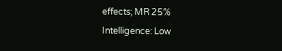effects; MR 25%
Intelligence: Low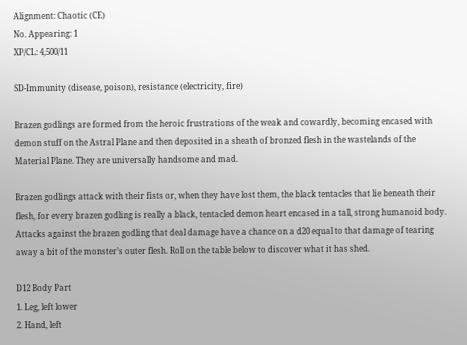Alignment: Chaotic (CE)
No. Appearing: 1
XP/CL: 4,500/11

SD-Immunity (disease, poison), resistance (electricity, fire)

Brazen godlings are formed from the heroic frustrations of the weak and cowardly, becoming encased with demon stuff on the Astral Plane and then deposited in a sheath of bronzed flesh in the wastelands of the Material Plane. They are universally handsome and mad.

Brazen godlings attack with their fists or, when they have lost them, the black tentacles that lie beneath their flesh, for every brazen godling is really a black, tentacled demon heart encased in a tall, strong humanoid body. Attacks against the brazen godling that deal damage have a chance on a d20 equal to that damage of tearing away a bit of the monster’s outer flesh. Roll on the table below to discover what it has shed.

D12 Body Part
1. Leg, left lower
2. Hand, left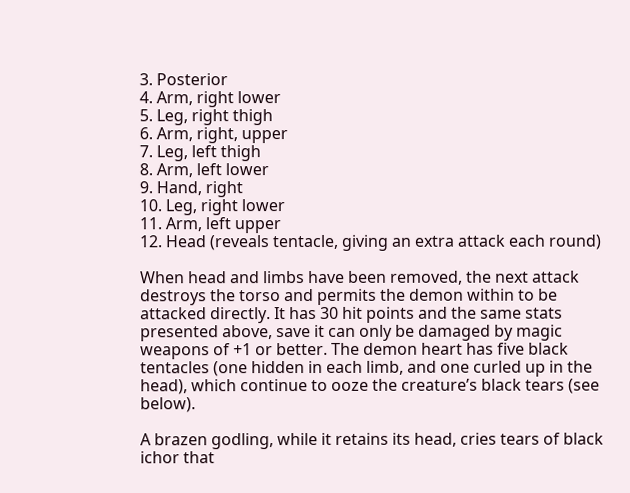3. Posterior
4. Arm, right lower
5. Leg, right thigh
6. Arm, right, upper
7. Leg, left thigh
8. Arm, left lower
9. Hand, right
10. Leg, right lower
11. Arm, left upper
12. Head (reveals tentacle, giving an extra attack each round)

When head and limbs have been removed, the next attack destroys the torso and permits the demon within to be attacked directly. It has 30 hit points and the same stats presented above, save it can only be damaged by magic weapons of +1 or better. The demon heart has five black tentacles (one hidden in each limb, and one curled up in the head), which continue to ooze the creature’s black tears (see below).

A brazen godling, while it retains its head, cries tears of black ichor that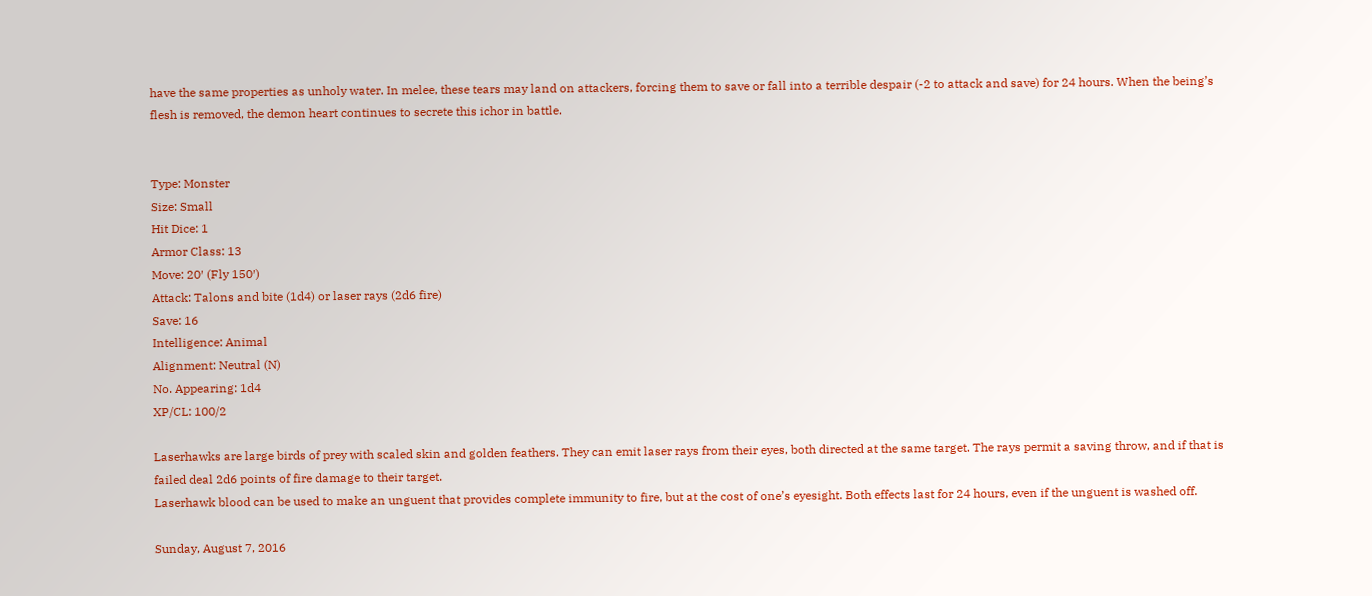have the same properties as unholy water. In melee, these tears may land on attackers, forcing them to save or fall into a terrible despair (-2 to attack and save) for 24 hours. When the being’s flesh is removed, the demon heart continues to secrete this ichor in battle.


Type: Monster
Size: Small
Hit Dice: 1
Armor Class: 13
Move: 20′ (Fly 150′)
Attack: Talons and bite (1d4) or laser rays (2d6 fire)
Save: 16
Intelligence: Animal
Alignment: Neutral (N)
No. Appearing: 1d4
XP/CL: 100/2

Laserhawks are large birds of prey with scaled skin and golden feathers. They can emit laser rays from their eyes, both directed at the same target. The rays permit a saving throw, and if that is failed deal 2d6 points of fire damage to their target.
Laserhawk blood can be used to make an unguent that provides complete immunity to fire, but at the cost of one’s eyesight. Both effects last for 24 hours, even if the unguent is washed off.

Sunday, August 7, 2016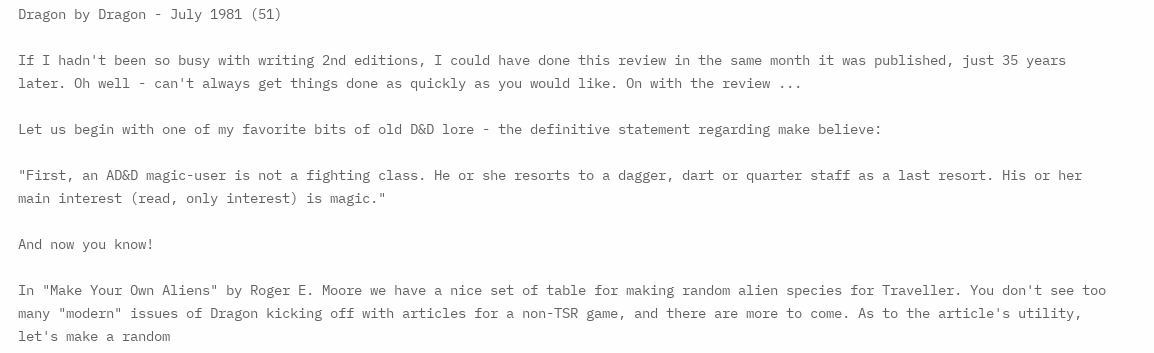Dragon by Dragon - July 1981 (51)

If I hadn't been so busy with writing 2nd editions, I could have done this review in the same month it was published, just 35 years later. Oh well - can't always get things done as quickly as you would like. On with the review ...

Let us begin with one of my favorite bits of old D&D lore - the definitive statement regarding make believe:

"First, an AD&D magic-user is not a fighting class. He or she resorts to a dagger, dart or quarter staff as a last resort. His or her main interest (read, only interest) is magic."

And now you know!

In "Make Your Own Aliens" by Roger E. Moore we have a nice set of table for making random alien species for Traveller. You don't see too many "modern" issues of Dragon kicking off with articles for a non-TSR game, and there are more to come. As to the article's utility, let's make a random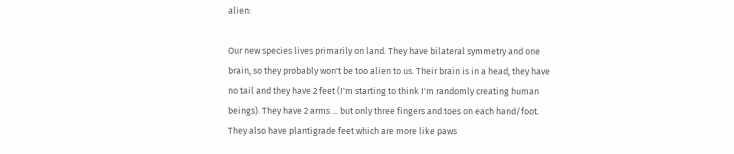alien:

Our new species lives primarily on land. They have bilateral symmetry and one brain, so they probably won't be too alien to us. Their brain is in a head, they have no tail and they have 2 feet (I'm starting to think I'm randomly creating human beings). They have 2 arms ... but only three fingers and toes on each hand/foot. They also have plantigrade feet which are more like paws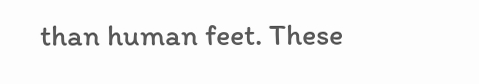than human feet. These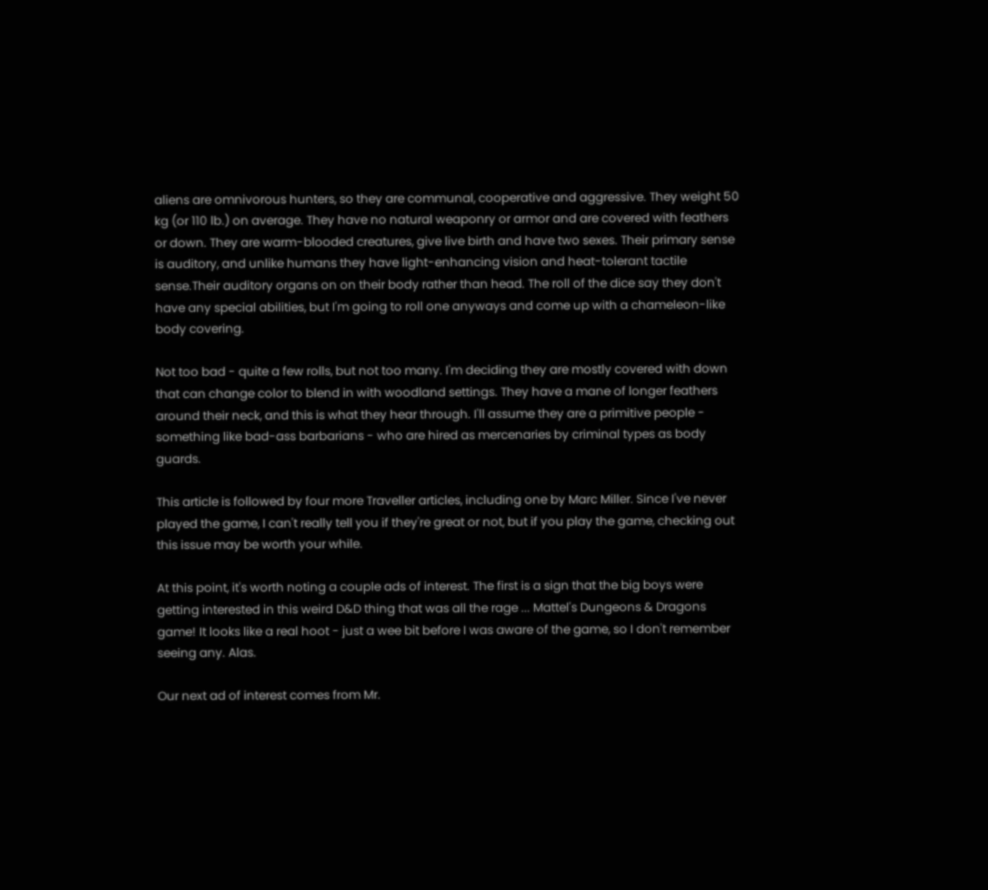aliens are omnivorous hunters, so they are communal, cooperative and aggressive. They weight 50 kg (or 110 lb.) on average. They have no natural weaponry or armor and are covered with feathers or down. They are warm-blooded creatures, give live birth and have two sexes. Their primary sense is auditory, and unlike humans they have light-enhancing vision and heat-tolerant tactile sense.Their auditory organs on on their body rather than head. The roll of the dice say they don't have any special abilities, but I'm going to roll one anyways and come up with a chameleon-like body covering.

Not too bad - quite a few rolls, but not too many. I'm deciding they are mostly covered with down that can change color to blend in with woodland settings. They have a mane of longer feathers around their neck, and this is what they hear through. I'll assume they are a primitive people - something like bad-ass barbarians - who are hired as mercenaries by criminal types as body guards.

This article is followed by four more Traveller articles, including one by Marc Miller. Since I've never played the game, I can't really tell you if they're great or not, but if you play the game, checking out this issue may be worth your while.

At this point, it's worth noting a couple ads of interest. The first is a sign that the big boys were getting interested in this weird D&D thing that was all the rage ... Mattel's Dungeons & Dragons game! It looks like a real hoot - just a wee bit before I was aware of the game, so I don't remember seeing any. Alas.

Our next ad of interest comes from Mr.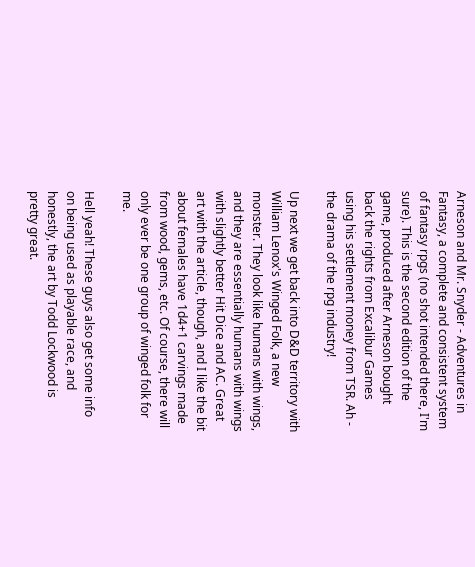Arneson and Mr. Snyder - Adventures in Fantasy, a complete and consistent system of fantasy rpgs (no shot intended there, I'm sure). This is the second edition of the game, produced after Arneson bought back the rights from Excalibur Games using his settlement money from TSR. Ah - the drama of the rpg industry!

Up next we get back into D&D territory with William Lenox's Winged Folk, a new monster. They look like humans with wings, and they are essentially humans with wings with slightly better Hit Dice and AC. Great art with the article, though, and I like the bit about females have 1d4+1 carvings made from wood, gems, etc. Of course, there will only ever be one group of winged folk for me.

Hell yeah! These guys also get some info on being used as playable race, and honestly, the art by Todd Lockwood is pretty great.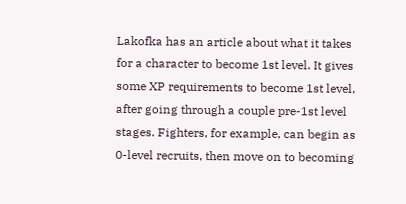Lakofka has an article about what it takes for a character to become 1st level. It gives some XP requirements to become 1st level, after going through a couple pre-1st level stages. Fighters, for example, can begin as 0-level recruits, then move on to becoming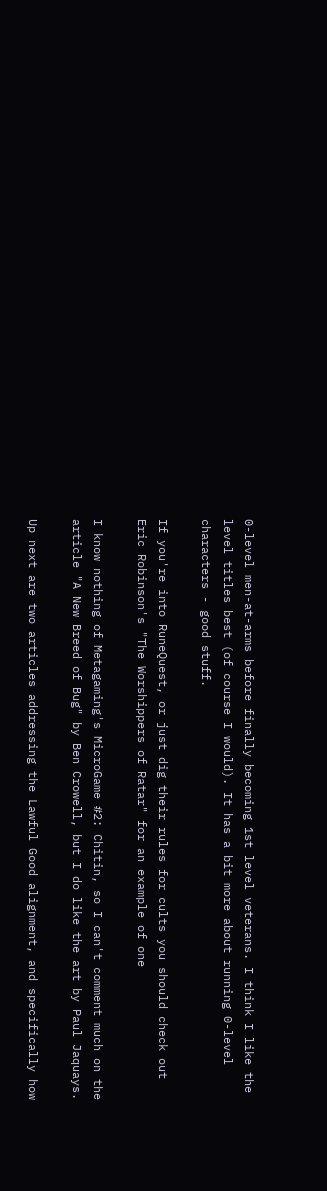0-level men-at-arms before finally becoming 1st level veterans. I think I like the level titles best (of course I would). It has a bit more about running 0-level characters - good stuff.

If you're into RuneQuest, or just dig their rules for cults you should check out Eric Robinson's "The Worshippers of Ratar" for an example of one

I know nothing of Metagaming's MicroGame #2: Chitin, so I can't comment much on the article "A New Breed of Bug" by Ben Crowell, but I do like the art by Paul Jaquays.

Up next are two articles addressing the Lawful Good alignment, and specifically how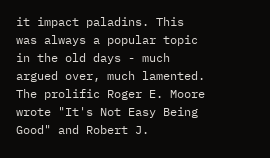it impact paladins. This was always a popular topic in the old days - much argued over, much lamented. The prolific Roger E. Moore wrote "It's Not Easy Being Good" and Robert J.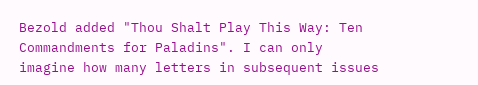Bezold added "Thou Shalt Play This Way: Ten Commandments for Paladins". I can only imagine how many letters in subsequent issues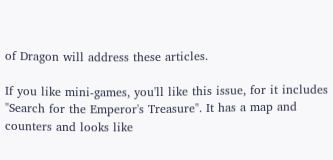of Dragon will address these articles.

If you like mini-games, you'll like this issue, for it includes "Search for the Emperor's Treasure". It has a map and counters and looks like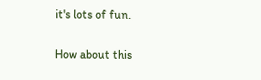it's lots of fun.

How about this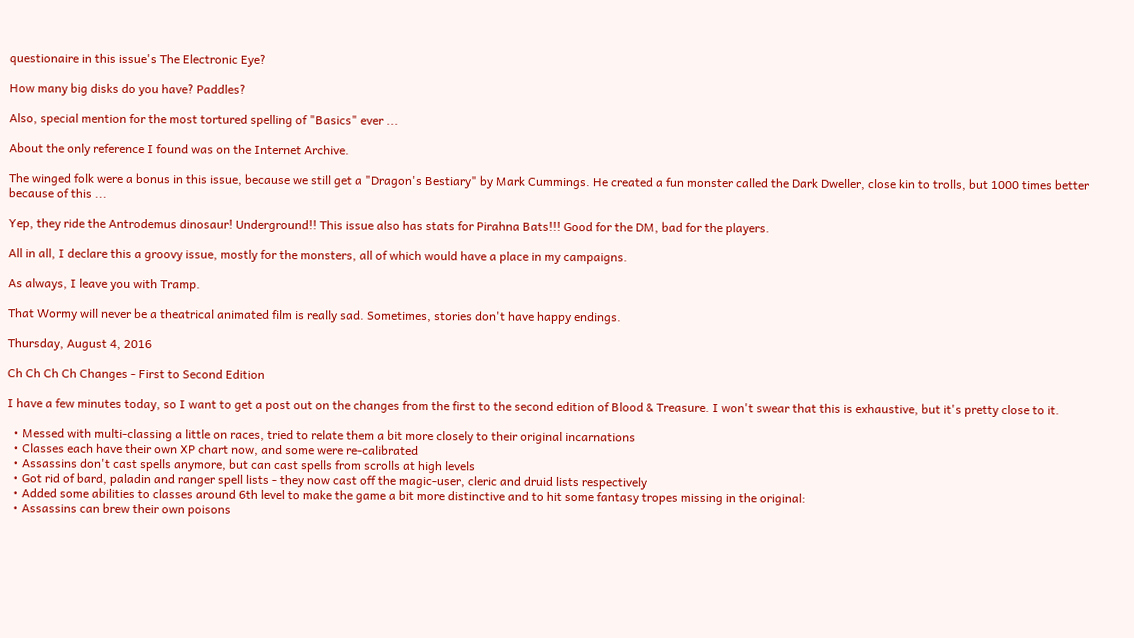questionaire in this issue's The Electronic Eye?

How many big disks do you have? Paddles?

Also, special mention for the most tortured spelling of "Basics" ever ...

About the only reference I found was on the Internet Archive.

The winged folk were a bonus in this issue, because we still get a "Dragon's Bestiary" by Mark Cummings. He created a fun monster called the Dark Dweller, close kin to trolls, but 1000 times better because of this ...

Yep, they ride the Antrodemus dinosaur! Underground!! This issue also has stats for Pirahna Bats!!! Good for the DM, bad for the players.

All in all, I declare this a groovy issue, mostly for the monsters, all of which would have a place in my campaigns.

As always, I leave you with Tramp.

That Wormy will never be a theatrical animated film is really sad. Sometimes, stories don't have happy endings.

Thursday, August 4, 2016

Ch Ch Ch Ch Changes - First to Second Edition

I have a few minutes today, so I want to get a post out on the changes from the first to the second edition of Blood & Treasure. I won't swear that this is exhaustive, but it's pretty close to it.

  • Messed with multi-classing a little on races, tried to relate them a bit more closely to their original incarnations
  • Classes each have their own XP chart now, and some were re-calibrated
  • Assassins don't cast spells anymore, but can cast spells from scrolls at high levels
  • Got rid of bard, paladin and ranger spell lists - they now cast off the magic-user, cleric and druid lists respectively
  • Added some abilities to classes around 6th level to make the game a bit more distinctive and to hit some fantasy tropes missing in the original:
  • Assassins can brew their own poisons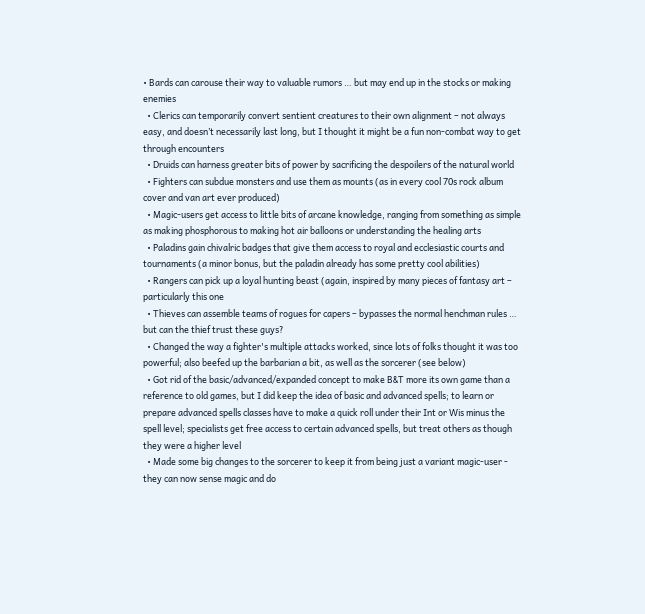• Bards can carouse their way to valuable rumors … but may end up in the stocks or making enemies
  • Clerics can temporarily convert sentient creatures to their own alignment – not always easy, and doesn’t necessarily last long, but I thought it might be a fun non-combat way to get through encounters
  • Druids can harness greater bits of power by sacrificing the despoilers of the natural world
  • Fighters can subdue monsters and use them as mounts (as in every cool 70s rock album cover and van art ever produced)
  • Magic-users get access to little bits of arcane knowledge, ranging from something as simple as making phosphorous to making hot air balloons or understanding the healing arts
  • Paladins gain chivalric badges that give them access to royal and ecclesiastic courts and tournaments (a minor bonus, but the paladin already has some pretty cool abilities)
  • Rangers can pick up a loyal hunting beast (again, inspired by many pieces of fantasy art – particularly this one
  • Thieves can assemble teams of rogues for capers – bypasses the normal henchman rules … but can the thief trust these guys?
  • Changed the way a fighter's multiple attacks worked, since lots of folks thought it was too powerful; also beefed up the barbarian a bit, as well as the sorcerer (see below)
  • Got rid of the basic/advanced/expanded concept to make B&T more its own game than a reference to old games, but I did keep the idea of basic and advanced spells; to learn or prepare advanced spells classes have to make a quick roll under their Int or Wis minus the spell level; specialists get free access to certain advanced spells, but treat others as though they were a higher level
  • Made some big changes to the sorcerer to keep it from being just a variant magic-user - they can now sense magic and do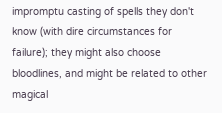impromptu casting of spells they don't know (with dire circumstances for failure); they might also choose bloodlines, and might be related to other magical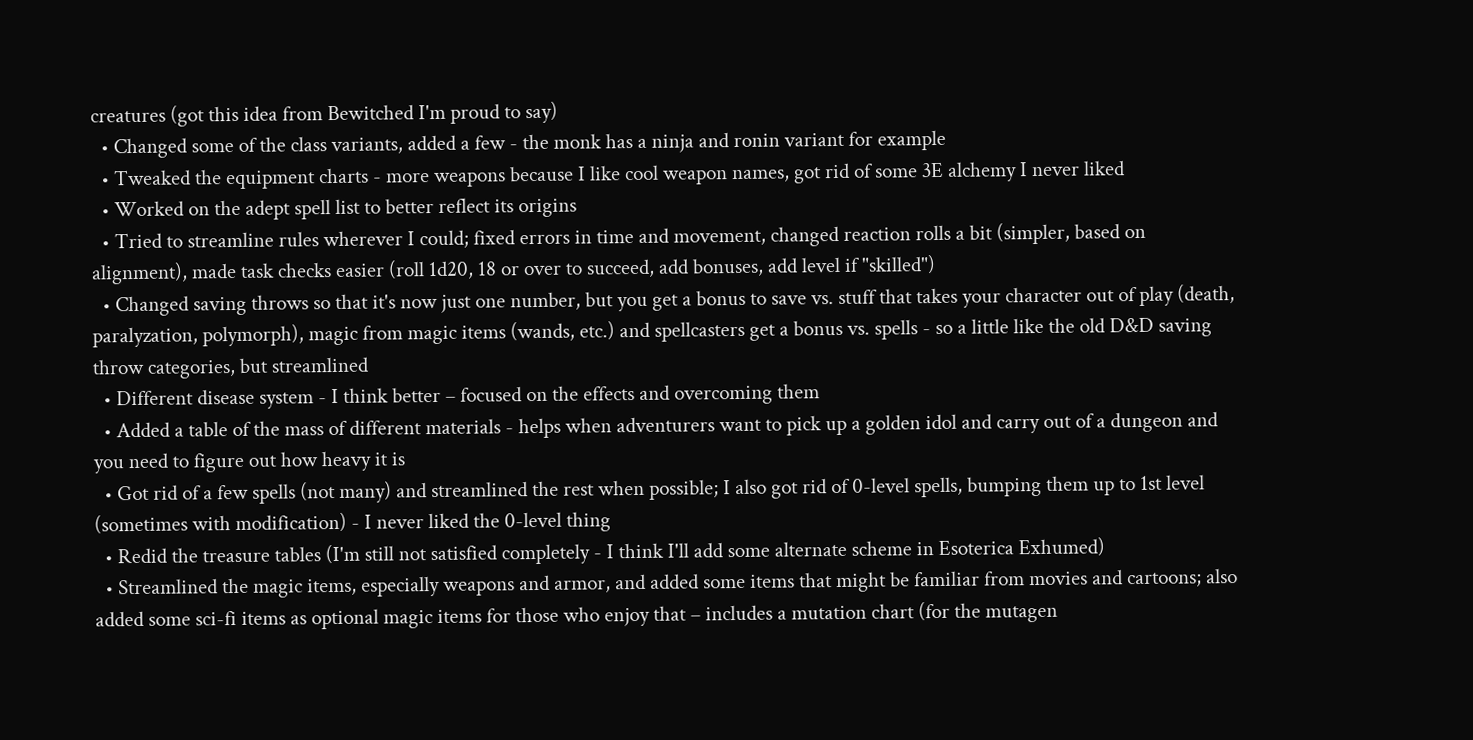creatures (got this idea from Bewitched I'm proud to say)
  • Changed some of the class variants, added a few - the monk has a ninja and ronin variant for example
  • Tweaked the equipment charts - more weapons because I like cool weapon names, got rid of some 3E alchemy I never liked
  • Worked on the adept spell list to better reflect its origins
  • Tried to streamline rules wherever I could; fixed errors in time and movement, changed reaction rolls a bit (simpler, based on alignment), made task checks easier (roll 1d20, 18 or over to succeed, add bonuses, add level if "skilled")
  • Changed saving throws so that it's now just one number, but you get a bonus to save vs. stuff that takes your character out of play (death, paralyzation, polymorph), magic from magic items (wands, etc.) and spellcasters get a bonus vs. spells - so a little like the old D&D saving throw categories, but streamlined
  • Different disease system - I think better – focused on the effects and overcoming them
  • Added a table of the mass of different materials - helps when adventurers want to pick up a golden idol and carry out of a dungeon and you need to figure out how heavy it is
  • Got rid of a few spells (not many) and streamlined the rest when possible; I also got rid of 0-level spells, bumping them up to 1st level (sometimes with modification) - I never liked the 0-level thing
  • Redid the treasure tables (I'm still not satisfied completely - I think I'll add some alternate scheme in Esoterica Exhumed)
  • Streamlined the magic items, especially weapons and armor, and added some items that might be familiar from movies and cartoons; also added some sci-fi items as optional magic items for those who enjoy that – includes a mutation chart (for the mutagen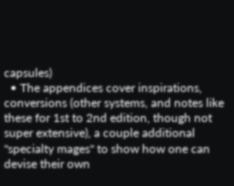capsules)
  • The appendices cover inspirations, conversions (other systems, and notes like these for 1st to 2nd edition, though not super extensive), a couple additional "specialty mages" to show how one can devise their own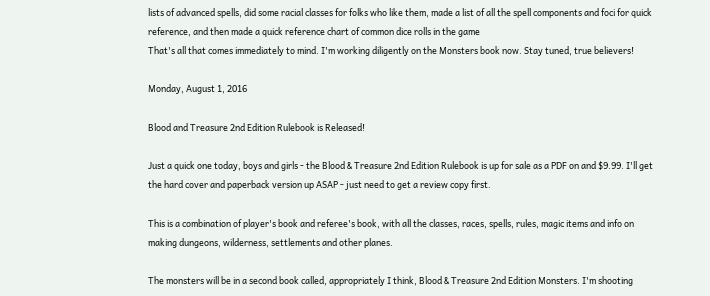lists of advanced spells, did some racial classes for folks who like them, made a list of all the spell components and foci for quick reference, and then made a quick reference chart of common dice rolls in the game
That's all that comes immediately to mind. I'm working diligently on the Monsters book now. Stay tuned, true believers!

Monday, August 1, 2016

Blood and Treasure 2nd Edition Rulebook is Released!

Just a quick one today, boys and girls - the Blood & Treasure 2nd Edition Rulebook is up for sale as a PDF on and $9.99. I'll get the hard cover and paperback version up ASAP - just need to get a review copy first.

This is a combination of player's book and referee's book, with all the classes, races, spells, rules, magic items and info on making dungeons, wilderness, settlements and other planes.

The monsters will be in a second book called, appropriately I think, Blood & Treasure 2nd Edition Monsters. I'm shooting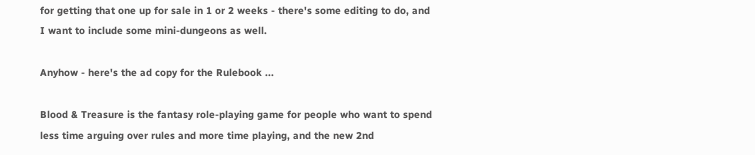for getting that one up for sale in 1 or 2 weeks - there's some editing to do, and I want to include some mini-dungeons as well.

Anyhow - here's the ad copy for the Rulebook ...

Blood & Treasure is the fantasy role-playing game for people who want to spend less time arguing over rules and more time playing, and the new 2nd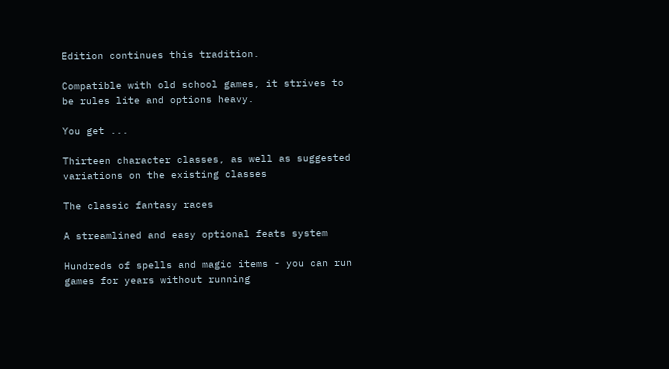Edition continues this tradition.

Compatible with old school games, it strives to be rules lite and options heavy.

You get ...

Thirteen character classes, as well as suggested variations on the existing classes

The classic fantasy races

A streamlined and easy optional feats system

Hundreds of spells and magic items - you can run games for years without running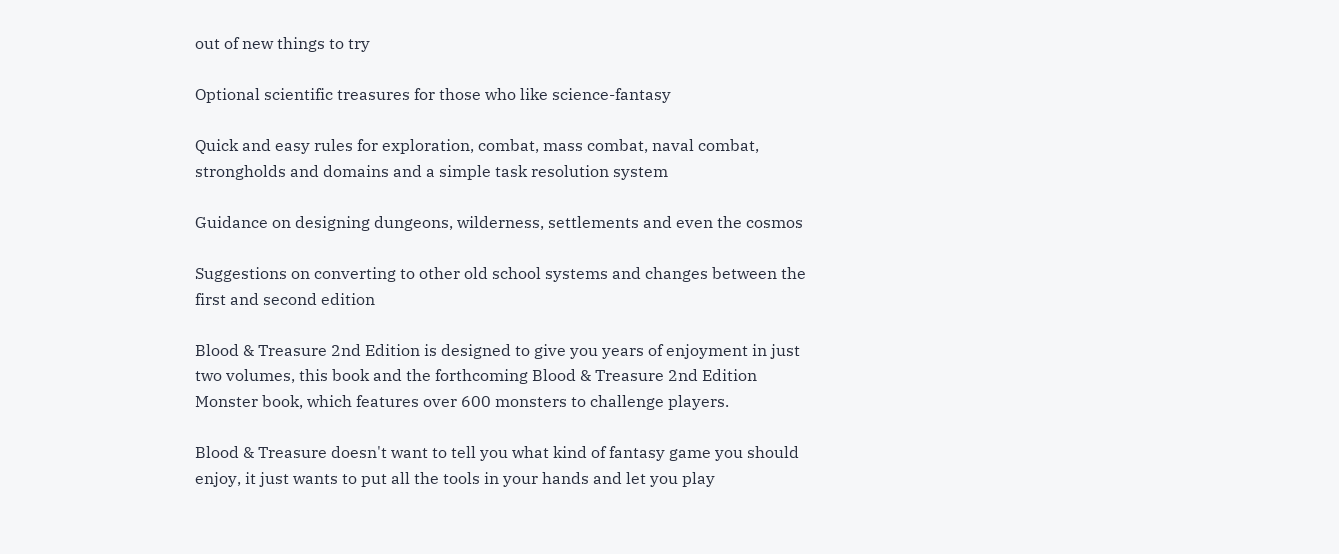out of new things to try

Optional scientific treasures for those who like science-fantasy

Quick and easy rules for exploration, combat, mass combat, naval combat, strongholds and domains and a simple task resolution system

Guidance on designing dungeons, wilderness, settlements and even the cosmos

Suggestions on converting to other old school systems and changes between the first and second edition

Blood & Treasure 2nd Edition is designed to give you years of enjoyment in just two volumes, this book and the forthcoming Blood & Treasure 2nd Edition Monster book, which features over 600 monsters to challenge players.

Blood & Treasure doesn't want to tell you what kind of fantasy game you should enjoy, it just wants to put all the tools in your hands and let you play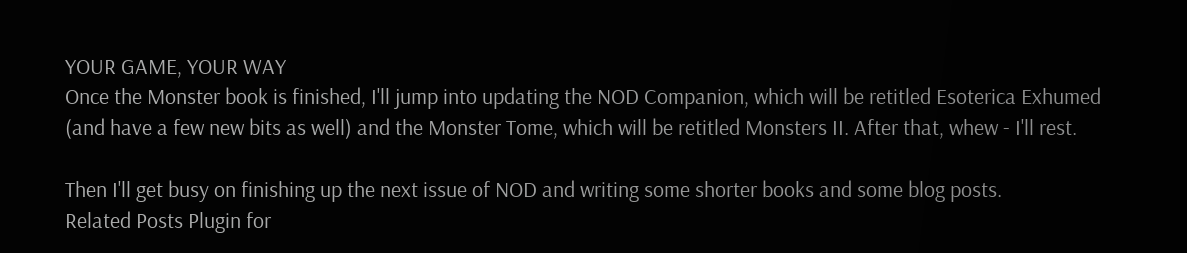YOUR GAME, YOUR WAY
Once the Monster book is finished, I'll jump into updating the NOD Companion, which will be retitled Esoterica Exhumed (and have a few new bits as well) and the Monster Tome, which will be retitled Monsters II. After that, whew - I'll rest.

Then I'll get busy on finishing up the next issue of NOD and writing some shorter books and some blog posts.
Related Posts Plugin for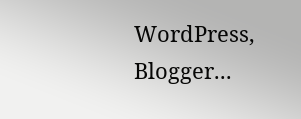WordPress, Blogger...